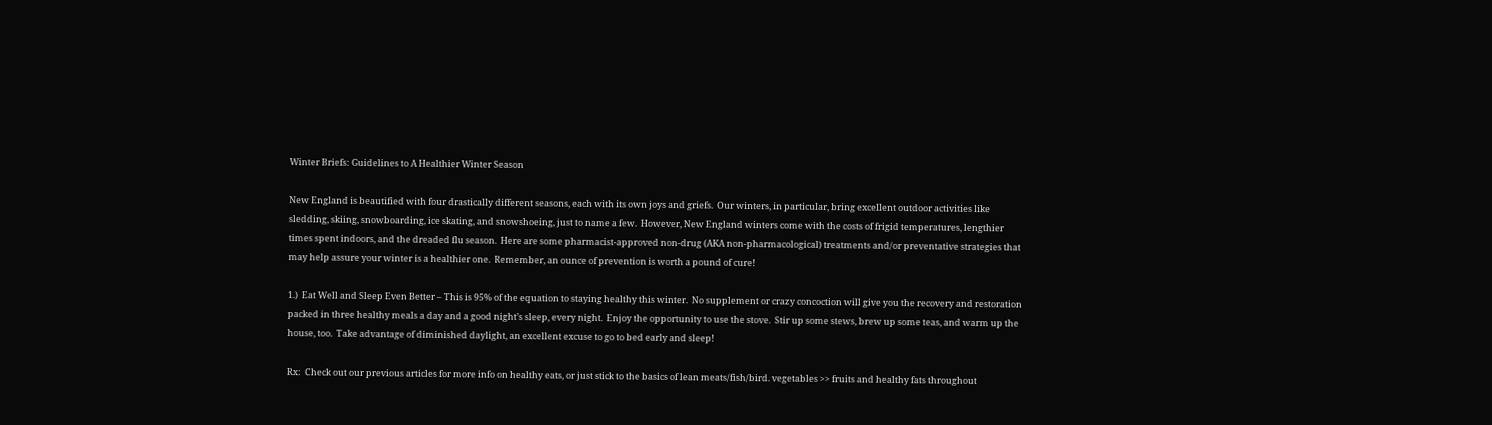Winter Briefs: Guidelines to A Healthier Winter Season

New England is beautified with four drastically different seasons, each with its own joys and griefs.  Our winters, in particular, bring excellent outdoor activities like sledding, skiing, snowboarding, ice skating, and snowshoeing, just to name a few.  However, New England winters come with the costs of frigid temperatures, lengthier times spent indoors, and the dreaded flu season.  Here are some pharmacist-approved non-drug (AKA non-pharmacological) treatments and/or preventative strategies that may help assure your winter is a healthier one.  Remember, an ounce of prevention is worth a pound of cure!

1.)  Eat Well and Sleep Even Better – This is 95% of the equation to staying healthy this winter.  No supplement or crazy concoction will give you the recovery and restoration packed in three healthy meals a day and a good night’s sleep, every night.  Enjoy the opportunity to use the stove.  Stir up some stews, brew up some teas, and warm up the house, too.  Take advantage of diminished daylight, an excellent excuse to go to bed early and sleep!

Rx:  Check out our previous articles for more info on healthy eats, or just stick to the basics of lean meats/fish/bird. vegetables >> fruits and healthy fats throughout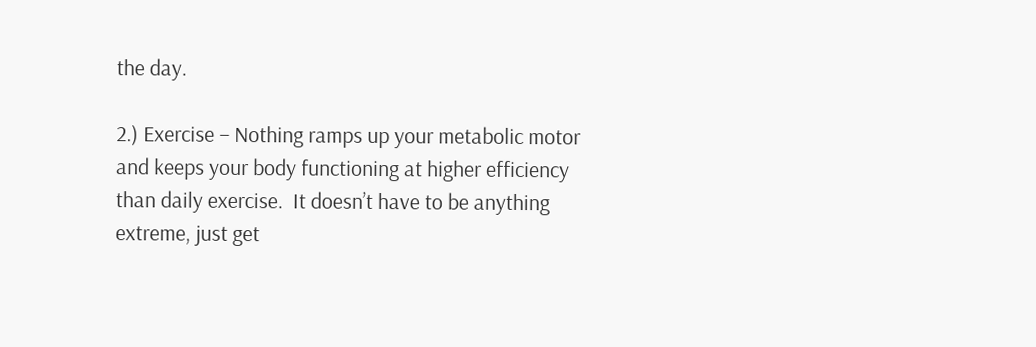the day.

2.) Exercise – Nothing ramps up your metabolic motor and keeps your body functioning at higher efficiency than daily exercise.  It doesn’t have to be anything extreme, just get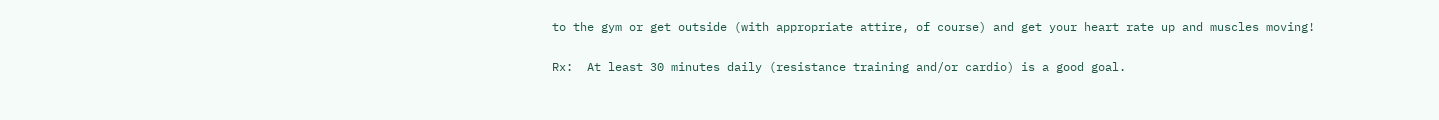to the gym or get outside (with appropriate attire, of course) and get your heart rate up and muscles moving!

Rx:  At least 30 minutes daily (resistance training and/or cardio) is a good goal.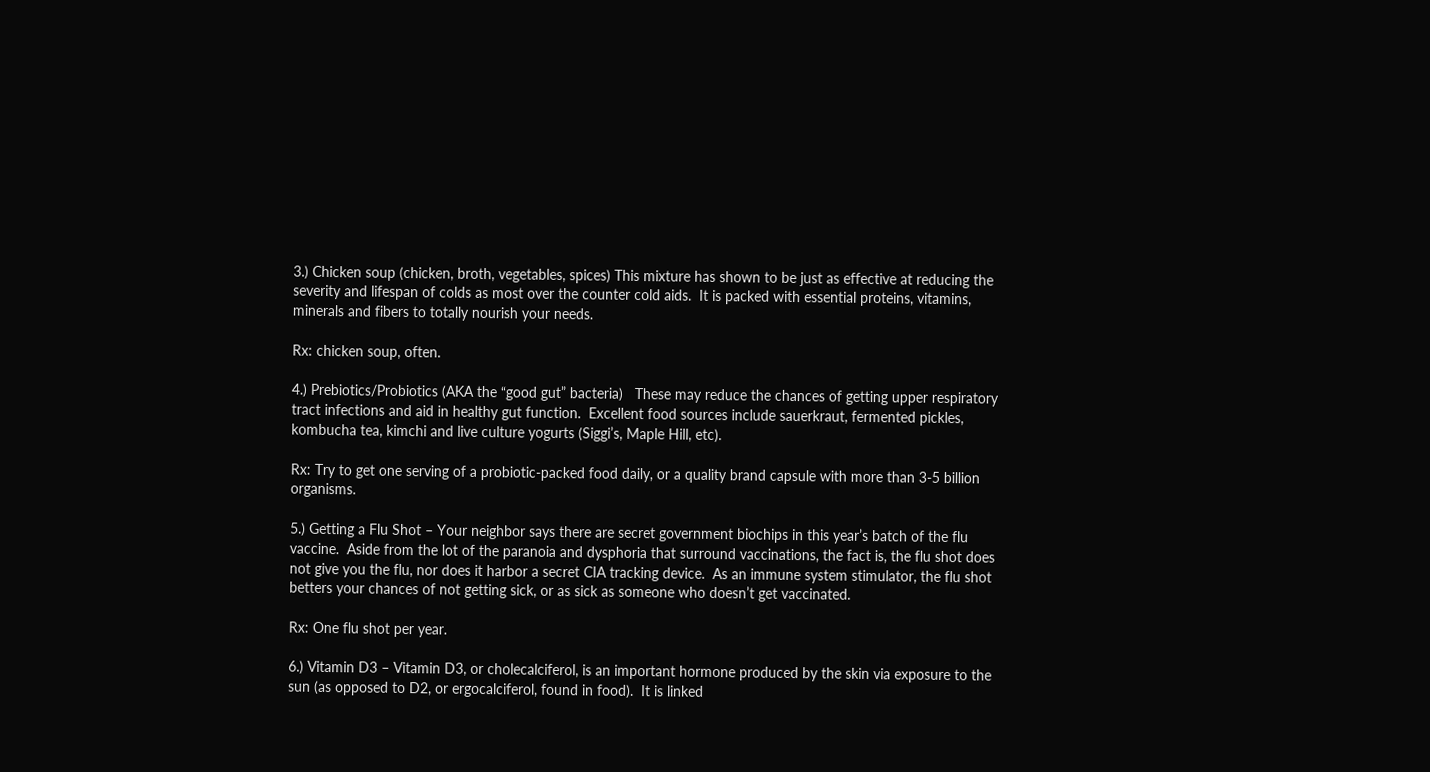3.) Chicken soup (chicken, broth, vegetables, spices) This mixture has shown to be just as effective at reducing the severity and lifespan of colds as most over the counter cold aids.  It is packed with essential proteins, vitamins, minerals and fibers to totally nourish your needs.

Rx: chicken soup, often.

4.) Prebiotics/Probiotics (AKA the “good gut” bacteria)   These may reduce the chances of getting upper respiratory tract infections and aid in healthy gut function.  Excellent food sources include sauerkraut, fermented pickles, kombucha tea, kimchi and live culture yogurts (Siggi’s, Maple Hill, etc).

Rx: Try to get one serving of a probiotic-packed food daily, or a quality brand capsule with more than 3-5 billion organisms.

5.) Getting a Flu Shot – Your neighbor says there are secret government biochips in this year’s batch of the flu vaccine.  Aside from the lot of the paranoia and dysphoria that surround vaccinations, the fact is, the flu shot does not give you the flu, nor does it harbor a secret CIA tracking device.  As an immune system stimulator, the flu shot betters your chances of not getting sick, or as sick as someone who doesn’t get vaccinated.

Rx: One flu shot per year.

6.) Vitamin D3 – Vitamin D3, or cholecalciferol, is an important hormone produced by the skin via exposure to the sun (as opposed to D2, or ergocalciferol, found in food).  It is linked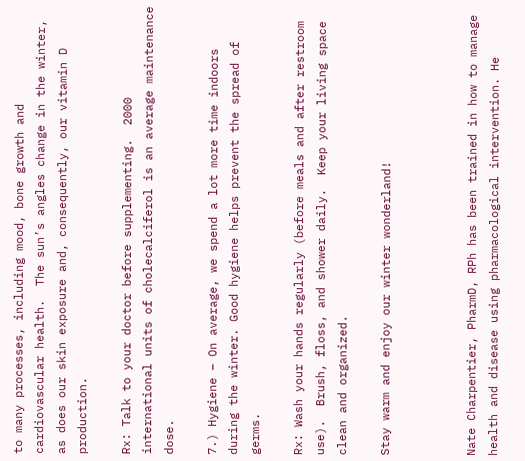to many processes, including mood, bone growth and cardiovascular health.  The sun’s angles change in the winter, as does our skin exposure and, consequently, our vitamin D production.

Rx: Talk to your doctor before supplementing.  2000 international units of cholecalciferol is an average maintenance dose.

7.) Hygiene – On average, we spend a lot more time indoors during the winter. Good hygiene helps prevent the spread of germs.

Rx: Wash your hands regularly (before meals and after restroom use).  Brush, floss, and shower daily.  Keep your living space clean and organized.

Stay warm and enjoy our winter wonderland!



Nate Charpentier, PharmD, RPh has been trained in how to manage health and disease using pharmacological intervention. He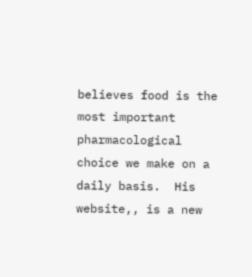believes food is the most important pharmacological choice we make on a daily basis.  His website,, is a new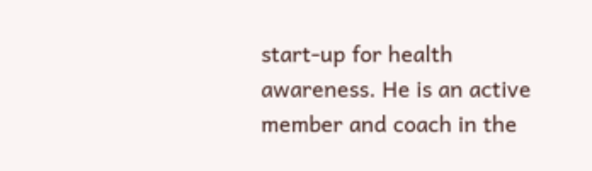start-up for health awareness. He is an active member and coach in the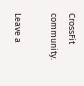CrossFit community.

Leave a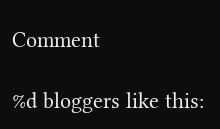Comment

%d bloggers like this: